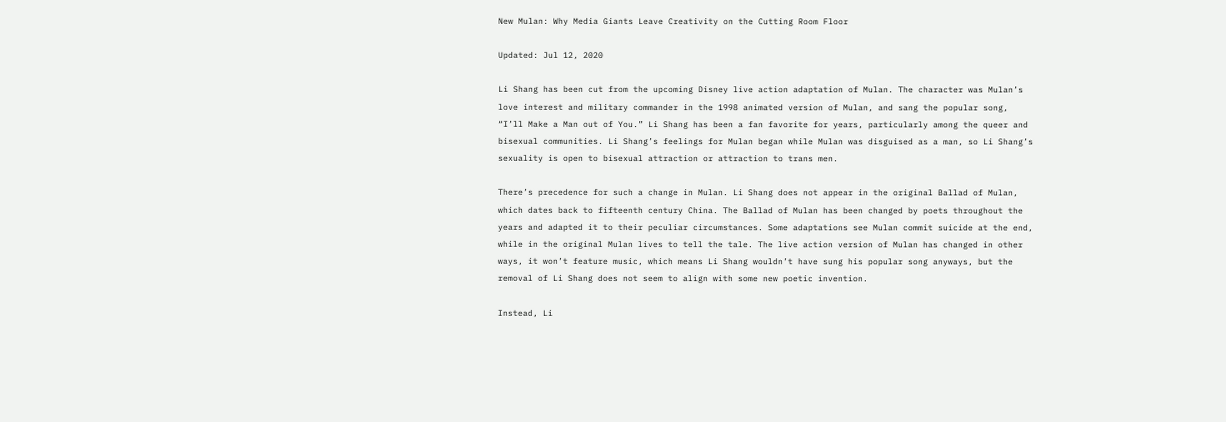New Mulan: Why Media Giants Leave Creativity on the Cutting Room Floor

Updated: Jul 12, 2020

Li Shang has been cut from the upcoming Disney live action adaptation of Mulan. The character was Mulan’s love interest and military commander in the 1998 animated version of Mulan, and sang the popular song, “I’ll Make a Man out of You.” Li Shang has been a fan favorite for years, particularly among the queer and bisexual communities. Li Shang’s feelings for Mulan began while Mulan was disguised as a man, so Li Shang’s sexuality is open to bisexual attraction or attraction to trans men.

There’s precedence for such a change in Mulan. Li Shang does not appear in the original Ballad of Mulan, which dates back to fifteenth century China. The Ballad of Mulan has been changed by poets throughout the years and adapted it to their peculiar circumstances. Some adaptations see Mulan commit suicide at the end, while in the original Mulan lives to tell the tale. The live action version of Mulan has changed in other ways, it won’t feature music, which means Li Shang wouldn’t have sung his popular song anyways, but the removal of Li Shang does not seem to align with some new poetic invention.

Instead, Li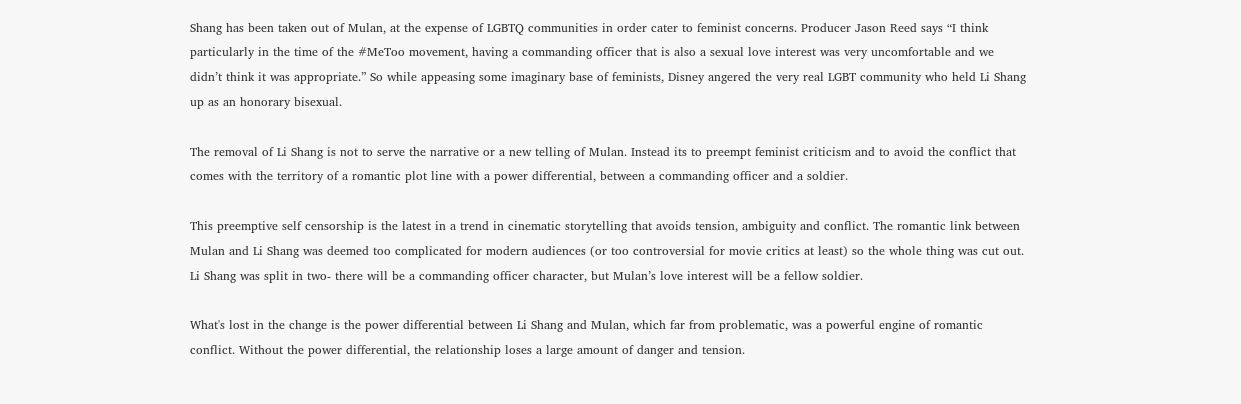Shang has been taken out of Mulan, at the expense of LGBTQ communities in order cater to feminist concerns. Producer Jason Reed says “I think particularly in the time of the #MeToo movement, having a commanding officer that is also a sexual love interest was very uncomfortable and we didn’t think it was appropriate.” So while appeasing some imaginary base of feminists, Disney angered the very real LGBT community who held Li Shang up as an honorary bisexual.

The removal of Li Shang is not to serve the narrative or a new telling of Mulan. Instead its to preempt feminist criticism and to avoid the conflict that comes with the territory of a romantic plot line with a power differential, between a commanding officer and a soldier.

This preemptive self censorship is the latest in a trend in cinematic storytelling that avoids tension, ambiguity and conflict. The romantic link between Mulan and Li Shang was deemed too complicated for modern audiences (or too controversial for movie critics at least) so the whole thing was cut out. Li Shang was split in two- there will be a commanding officer character, but Mulan’s love interest will be a fellow soldier.

What's lost in the change is the power differential between Li Shang and Mulan, which far from problematic, was a powerful engine of romantic conflict. Without the power differential, the relationship loses a large amount of danger and tension.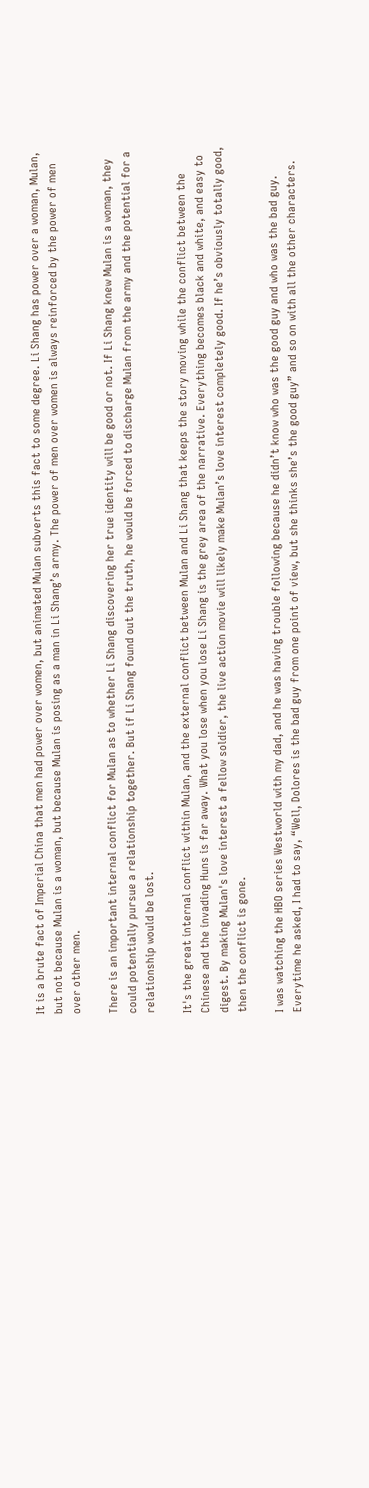It is a brute fact of Imperial China that men had power over women, but animated Mulan subverts this fact to some degree. Li Shang has power over a woman, Mulan, but not because Mulan is a woman, but because Mulan is posing as a man in Li Shang’s army. The power of men over women is always reinforced by the power of men over other men.

There is an important internal conflict for Mulan as to whether Li Shang discovering her true identity will be good or not. If Li Shang knew Mulan is a woman, they could potentially pursue a relationship together. But if Li Shang found out the truth, he would be forced to discharge Mulan from the army and the potential for a relationship would be lost.

It's the great internal conflict within Mulan, and the external conflict between Mulan and Li Shang that keeps the story moving while the conflict between the Chinese and the invading Huns is far away. What you lose when you lose Li Shang is the grey area of the narrative. Everything becomes black and white, and easy to digest. By making Mulan's love interest a fellow soldier, the live action movie will likely make Mulan’s love interest completely good. If he’s obviously totally good, then the conflict is gone.

I was watching the HBO series Westworld with my dad, and he was having trouble following because he didn’t know who was the good guy and who was the bad guy. Everytime he asked, I had to say, “Well, Dolores is the bad guy from one point of view, but she thinks she’s the good guy” and so on with all the other characters.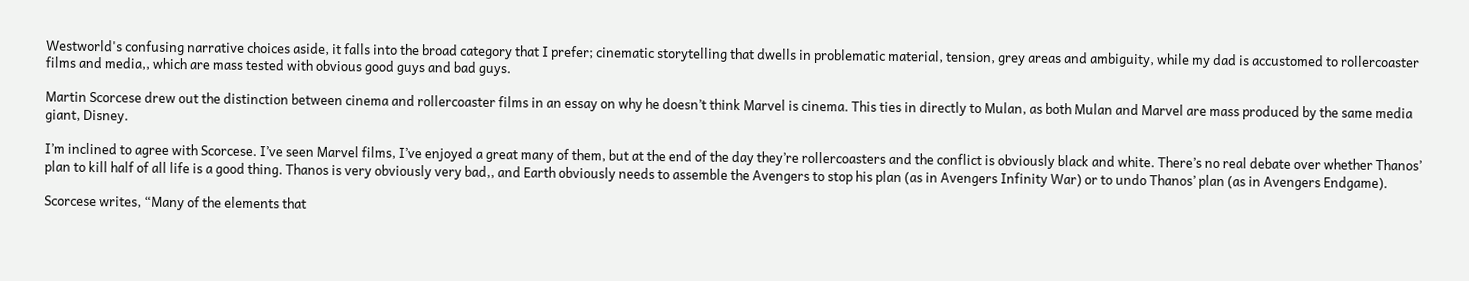Westworld's confusing narrative choices aside, it falls into the broad category that I prefer; cinematic storytelling that dwells in problematic material, tension, grey areas and ambiguity, while my dad is accustomed to rollercoaster films and media,, which are mass tested with obvious good guys and bad guys.

Martin Scorcese drew out the distinction between cinema and rollercoaster films in an essay on why he doesn’t think Marvel is cinema. This ties in directly to Mulan, as both Mulan and Marvel are mass produced by the same media giant, Disney.

I’m inclined to agree with Scorcese. I’ve seen Marvel films, I’ve enjoyed a great many of them, but at the end of the day they’re rollercoasters and the conflict is obviously black and white. There’s no real debate over whether Thanos’ plan to kill half of all life is a good thing. Thanos is very obviously very bad,, and Earth obviously needs to assemble the Avengers to stop his plan (as in Avengers Infinity War) or to undo Thanos’ plan (as in Avengers Endgame).

Scorcese writes, “Many of the elements that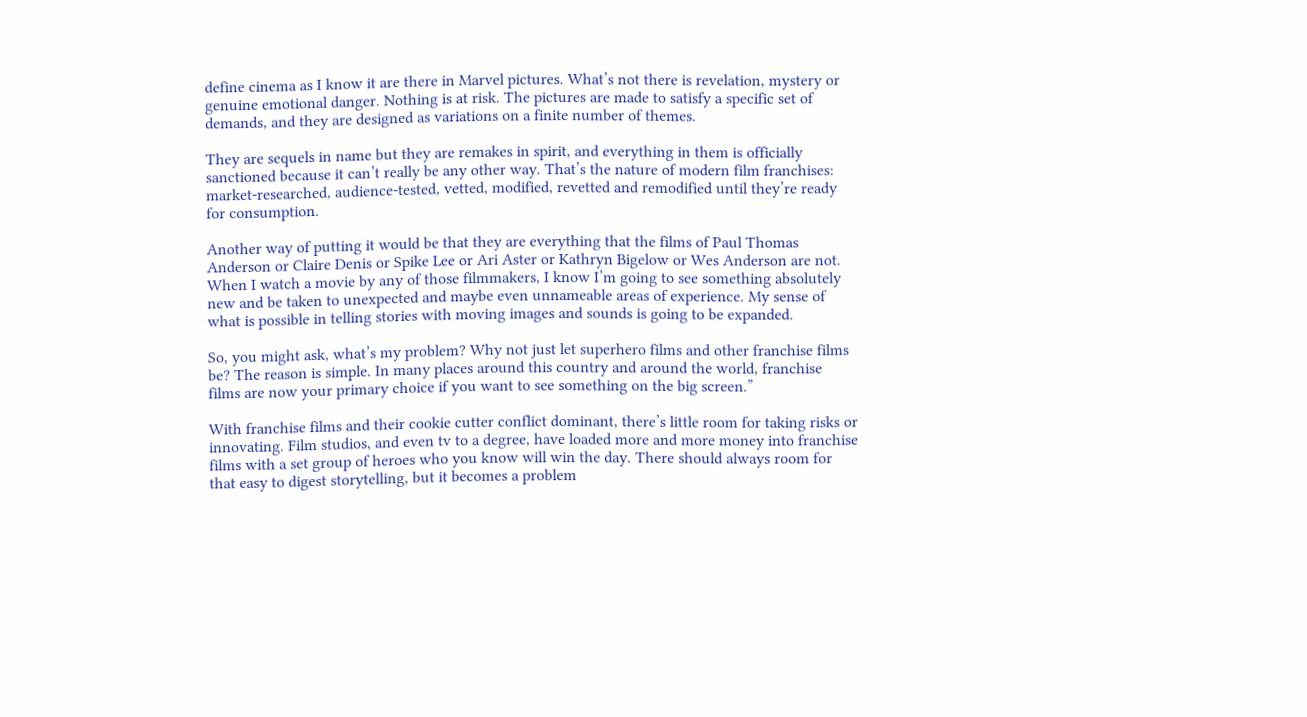define cinema as I know it are there in Marvel pictures. What’s not there is revelation, mystery or genuine emotional danger. Nothing is at risk. The pictures are made to satisfy a specific set of demands, and they are designed as variations on a finite number of themes.

They are sequels in name but they are remakes in spirit, and everything in them is officially sanctioned because it can’t really be any other way. That’s the nature of modern film franchises: market-researched, audience-tested, vetted, modified, revetted and remodified until they’re ready for consumption.

Another way of putting it would be that they are everything that the films of Paul Thomas Anderson or Claire Denis or Spike Lee or Ari Aster or Kathryn Bigelow or Wes Anderson are not. When I watch a movie by any of those filmmakers, I know I’m going to see something absolutely new and be taken to unexpected and maybe even unnameable areas of experience. My sense of what is possible in telling stories with moving images and sounds is going to be expanded.

So, you might ask, what’s my problem? Why not just let superhero films and other franchise films be? The reason is simple. In many places around this country and around the world, franchise films are now your primary choice if you want to see something on the big screen.”

With franchise films and their cookie cutter conflict dominant, there’s little room for taking risks or innovating. Film studios, and even tv to a degree, have loaded more and more money into franchise films with a set group of heroes who you know will win the day. There should always room for that easy to digest storytelling, but it becomes a problem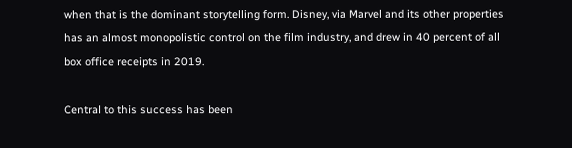when that is the dominant storytelling form. Disney, via Marvel and its other properties has an almost monopolistic control on the film industry, and drew in 40 percent of all box office receipts in 2019.

Central to this success has been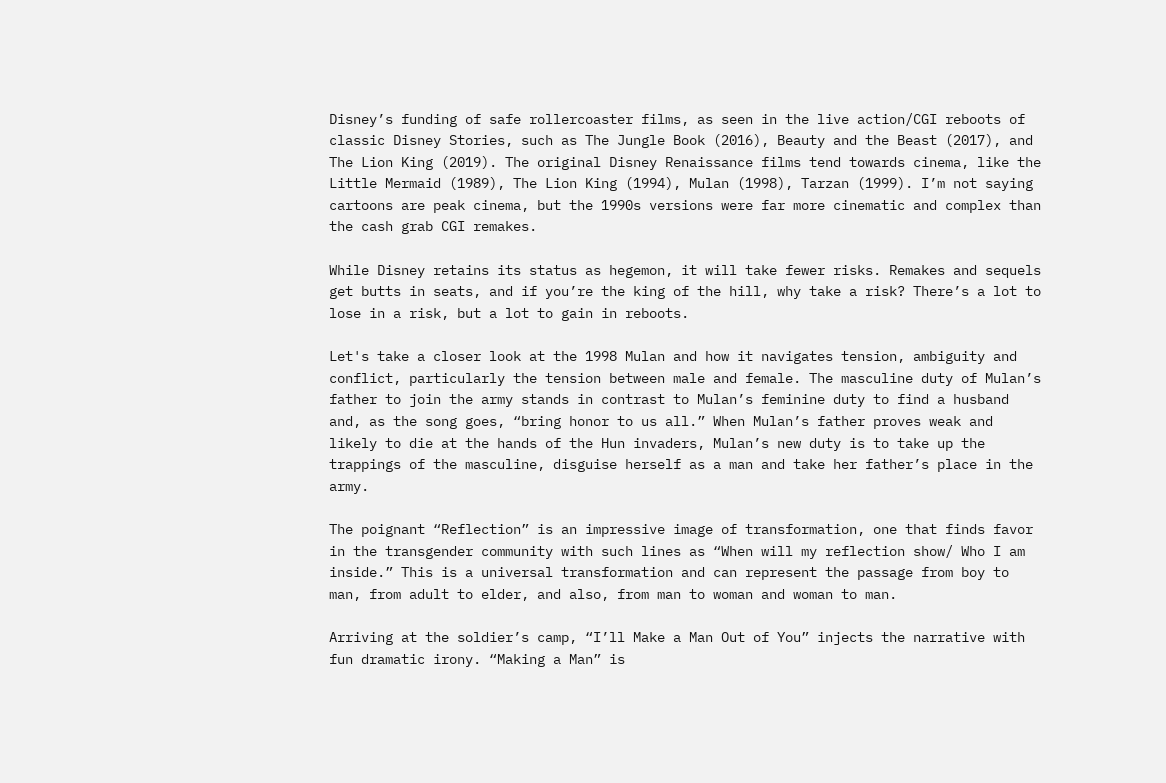Disney’s funding of safe rollercoaster films, as seen in the live action/CGI reboots of classic Disney Stories, such as The Jungle Book (2016), Beauty and the Beast (2017), and The Lion King (2019). The original Disney Renaissance films tend towards cinema, like the Little Mermaid (1989), The Lion King (1994), Mulan (1998), Tarzan (1999). I’m not saying cartoons are peak cinema, but the 1990s versions were far more cinematic and complex than the cash grab CGI remakes.

While Disney retains its status as hegemon, it will take fewer risks. Remakes and sequels get butts in seats, and if you’re the king of the hill, why take a risk? There’s a lot to lose in a risk, but a lot to gain in reboots.

Let's take a closer look at the 1998 Mulan and how it navigates tension, ambiguity and conflict, particularly the tension between male and female. The masculine duty of Mulan’s father to join the army stands in contrast to Mulan’s feminine duty to find a husband and, as the song goes, “bring honor to us all.” When Mulan’s father proves weak and likely to die at the hands of the Hun invaders, Mulan’s new duty is to take up the trappings of the masculine, disguise herself as a man and take her father’s place in the army.

The poignant “Reflection” is an impressive image of transformation, one that finds favor in the transgender community with such lines as “When will my reflection show/ Who I am inside.” This is a universal transformation and can represent the passage from boy to man, from adult to elder, and also, from man to woman and woman to man.

Arriving at the soldier’s camp, “I’ll Make a Man Out of You” injects the narrative with fun dramatic irony. “Making a Man” is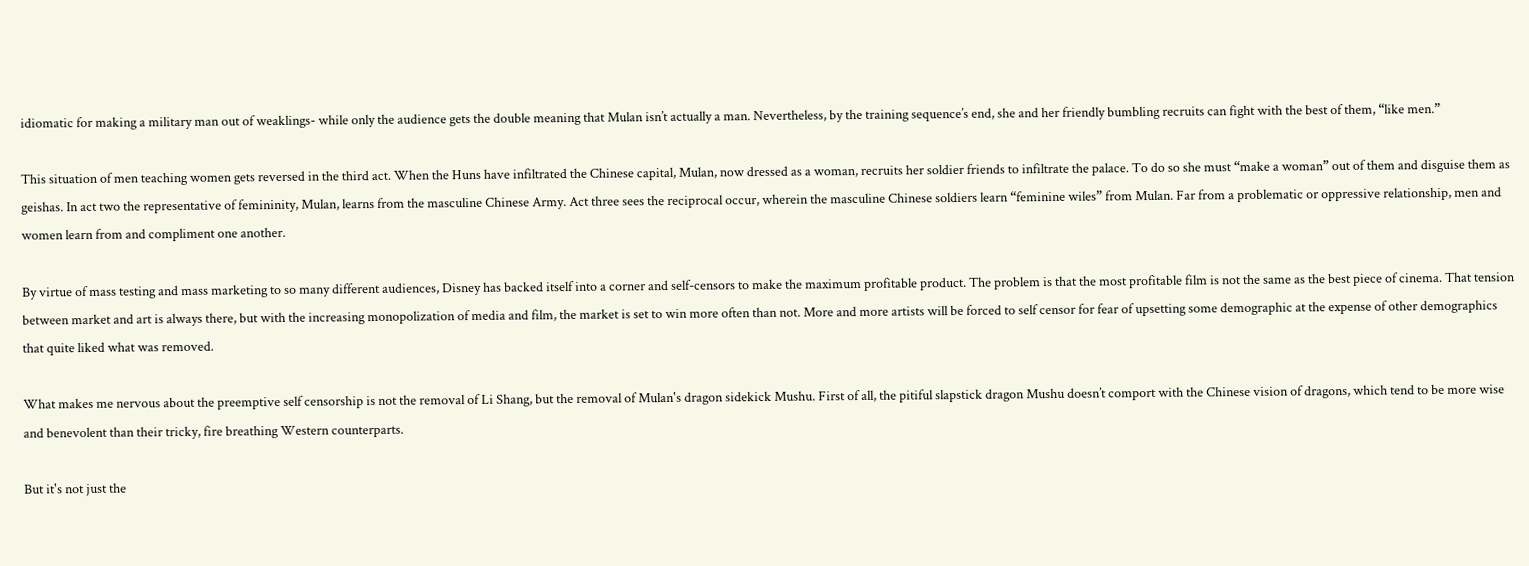idiomatic for making a military man out of weaklings- while only the audience gets the double meaning that Mulan isn’t actually a man. Nevertheless, by the training sequence’s end, she and her friendly bumbling recruits can fight with the best of them, “like men.”

This situation of men teaching women gets reversed in the third act. When the Huns have infiltrated the Chinese capital, Mulan, now dressed as a woman, recruits her soldier friends to infiltrate the palace. To do so she must “make a woman” out of them and disguise them as geishas. In act two the representative of femininity, Mulan, learns from the masculine Chinese Army. Act three sees the reciprocal occur, wherein the masculine Chinese soldiers learn “feminine wiles” from Mulan. Far from a problematic or oppressive relationship, men and women learn from and compliment one another.

By virtue of mass testing and mass marketing to so many different audiences, Disney has backed itself into a corner and self-censors to make the maximum profitable product. The problem is that the most profitable film is not the same as the best piece of cinema. That tension between market and art is always there, but with the increasing monopolization of media and film, the market is set to win more often than not. More and more artists will be forced to self censor for fear of upsetting some demographic at the expense of other demographics that quite liked what was removed.

What makes me nervous about the preemptive self censorship is not the removal of Li Shang, but the removal of Mulan's dragon sidekick Mushu. First of all, the pitiful slapstick dragon Mushu doesn’t comport with the Chinese vision of dragons, which tend to be more wise and benevolent than their tricky, fire breathing Western counterparts.

But it's not just the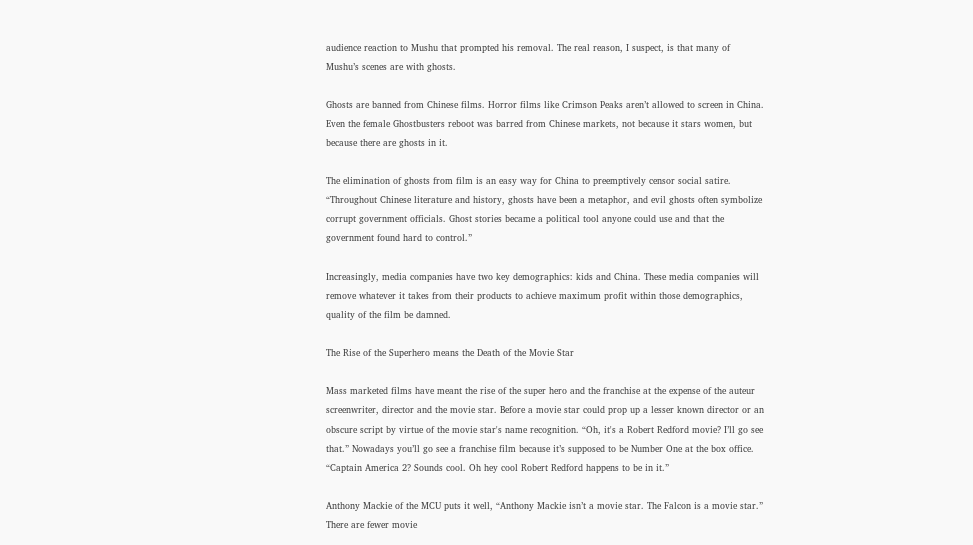audience reaction to Mushu that prompted his removal. The real reason, I suspect, is that many of Mushu’s scenes are with ghosts.

Ghosts are banned from Chinese films. Horror films like Crimson Peaks aren’t allowed to screen in China. Even the female Ghostbusters reboot was barred from Chinese markets, not because it stars women, but because there are ghosts in it.

The elimination of ghosts from film is an easy way for China to preemptively censor social satire. “Throughout Chinese literature and history, ghosts have been a metaphor, and evil ghosts often symbolize corrupt government officials. Ghost stories became a political tool anyone could use and that the government found hard to control.”

Increasingly, media companies have two key demographics: kids and China. These media companies will remove whatever it takes from their products to achieve maximum profit within those demographics, quality of the film be damned.

The Rise of the Superhero means the Death of the Movie Star

Mass marketed films have meant the rise of the super hero and the franchise at the expense of the auteur screenwriter, director and the movie star. Before a movie star could prop up a lesser known director or an obscure script by virtue of the movie star's name recognition. “Oh, it's a Robert Redford movie? I’ll go see that.” Nowadays you’ll go see a franchise film because it’s supposed to be Number One at the box office. “Captain America 2? Sounds cool. Oh hey cool Robert Redford happens to be in it.”

Anthony Mackie of the MCU puts it well, “Anthony Mackie isn’t a movie star. The Falcon is a movie star.” There are fewer movie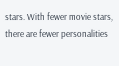stars. With fewer movie stars, there are fewer personalities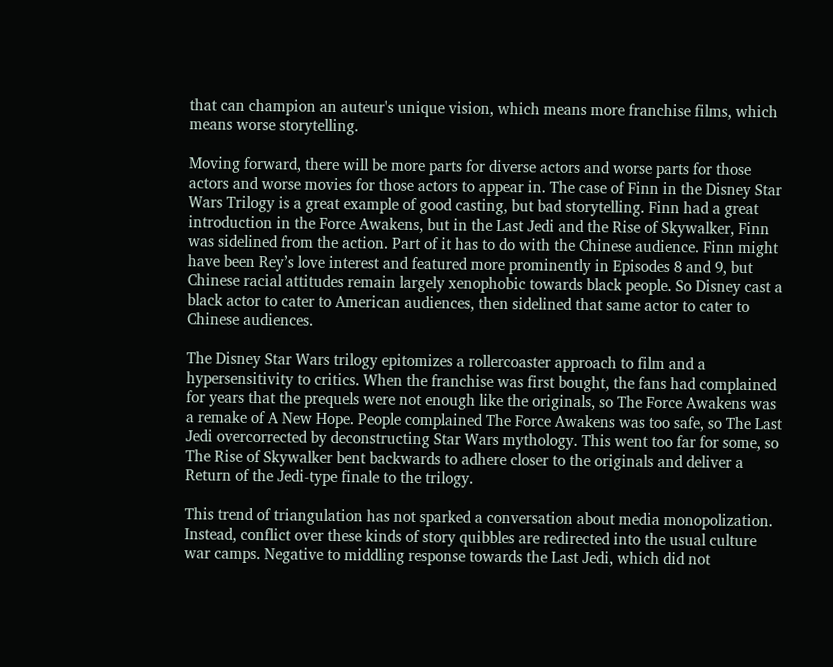that can champion an auteur's unique vision, which means more franchise films, which means worse storytelling.

Moving forward, there will be more parts for diverse actors and worse parts for those actors and worse movies for those actors to appear in. The case of Finn in the Disney Star Wars Trilogy is a great example of good casting, but bad storytelling. Finn had a great introduction in the Force Awakens, but in the Last Jedi and the Rise of Skywalker, Finn was sidelined from the action. Part of it has to do with the Chinese audience. Finn might have been Rey’s love interest and featured more prominently in Episodes 8 and 9, but Chinese racial attitudes remain largely xenophobic towards black people. So Disney cast a black actor to cater to American audiences, then sidelined that same actor to cater to Chinese audiences.

The Disney Star Wars trilogy epitomizes a rollercoaster approach to film and a hypersensitivity to critics. When the franchise was first bought, the fans had complained for years that the prequels were not enough like the originals, so The Force Awakens was a remake of A New Hope. People complained The Force Awakens was too safe, so The Last Jedi overcorrected by deconstructing Star Wars mythology. This went too far for some, so The Rise of Skywalker bent backwards to adhere closer to the originals and deliver a Return of the Jedi-type finale to the trilogy.

This trend of triangulation has not sparked a conversation about media monopolization. Instead, conflict over these kinds of story quibbles are redirected into the usual culture war camps. Negative to middling response towards the Last Jedi, which did not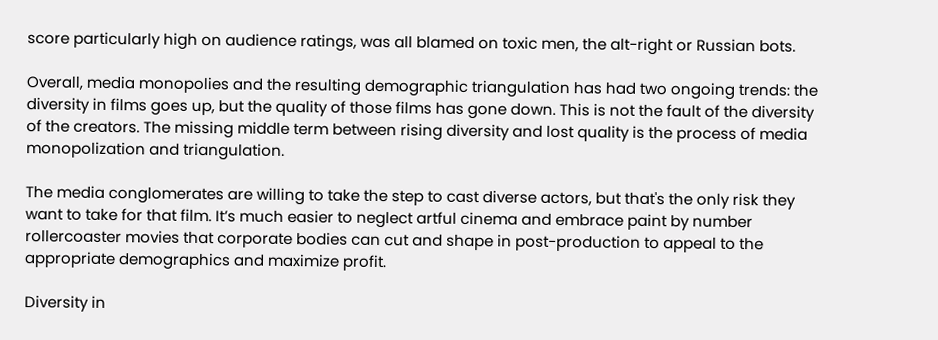score particularly high on audience ratings, was all blamed on toxic men, the alt-right or Russian bots.

Overall, media monopolies and the resulting demographic triangulation has had two ongoing trends: the diversity in films goes up, but the quality of those films has gone down. This is not the fault of the diversity of the creators. The missing middle term between rising diversity and lost quality is the process of media monopolization and triangulation.

The media conglomerates are willing to take the step to cast diverse actors, but that's the only risk they want to take for that film. It’s much easier to neglect artful cinema and embrace paint by number rollercoaster movies that corporate bodies can cut and shape in post-production to appeal to the appropriate demographics and maximize profit.

Diversity in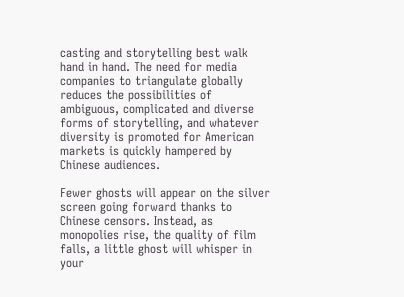casting and storytelling best walk hand in hand. The need for media companies to triangulate globally reduces the possibilities of ambiguous, complicated and diverse forms of storytelling, and whatever diversity is promoted for American markets is quickly hampered by Chinese audiences.

Fewer ghosts will appear on the silver screen going forward thanks to Chinese censors. Instead, as monopolies rise, the quality of film falls, a little ghost will whisper in your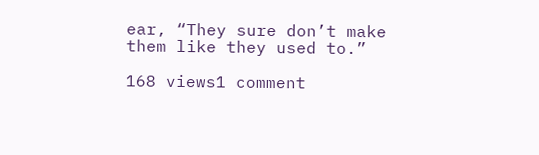ear, “They sure don’t make them like they used to.”

168 views1 comment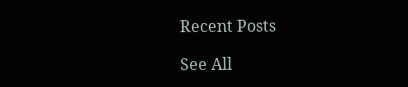Recent Posts

See All